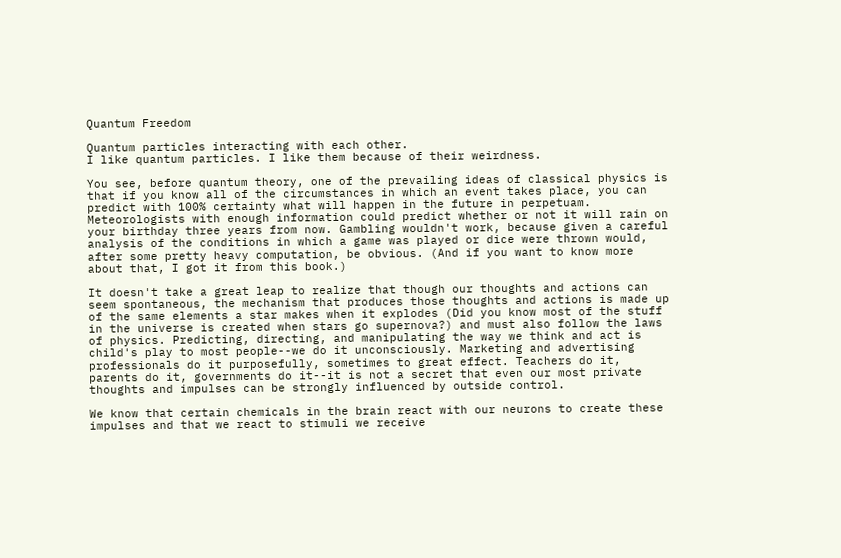Quantum Freedom

Quantum particles interacting with each other.
I like quantum particles. I like them because of their weirdness.

You see, before quantum theory, one of the prevailing ideas of classical physics is that if you know all of the circumstances in which an event takes place, you can predict with 100% certainty what will happen in the future in perpetuam. Meteorologists with enough information could predict whether or not it will rain on your birthday three years from now. Gambling wouldn't work, because given a careful analysis of the conditions in which a game was played or dice were thrown would, after some pretty heavy computation, be obvious. (And if you want to know more about that, I got it from this book.)

It doesn't take a great leap to realize that though our thoughts and actions can seem spontaneous, the mechanism that produces those thoughts and actions is made up of the same elements a star makes when it explodes (Did you know most of the stuff in the universe is created when stars go supernova?) and must also follow the laws of physics. Predicting, directing, and manipulating the way we think and act is child's play to most people--we do it unconsciously. Marketing and advertising professionals do it purposefully, sometimes to great effect. Teachers do it, parents do it, governments do it--it is not a secret that even our most private thoughts and impulses can be strongly influenced by outside control.

We know that certain chemicals in the brain react with our neurons to create these impulses and that we react to stimuli we receive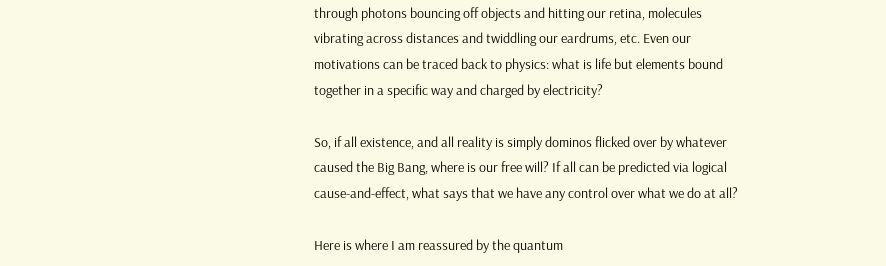through photons bouncing off objects and hitting our retina, molecules vibrating across distances and twiddling our eardrums, etc. Even our motivations can be traced back to physics: what is life but elements bound together in a specific way and charged by electricity?

So, if all existence, and all reality is simply dominos flicked over by whatever caused the Big Bang, where is our free will? If all can be predicted via logical cause-and-effect, what says that we have any control over what we do at all?

Here is where I am reassured by the quantum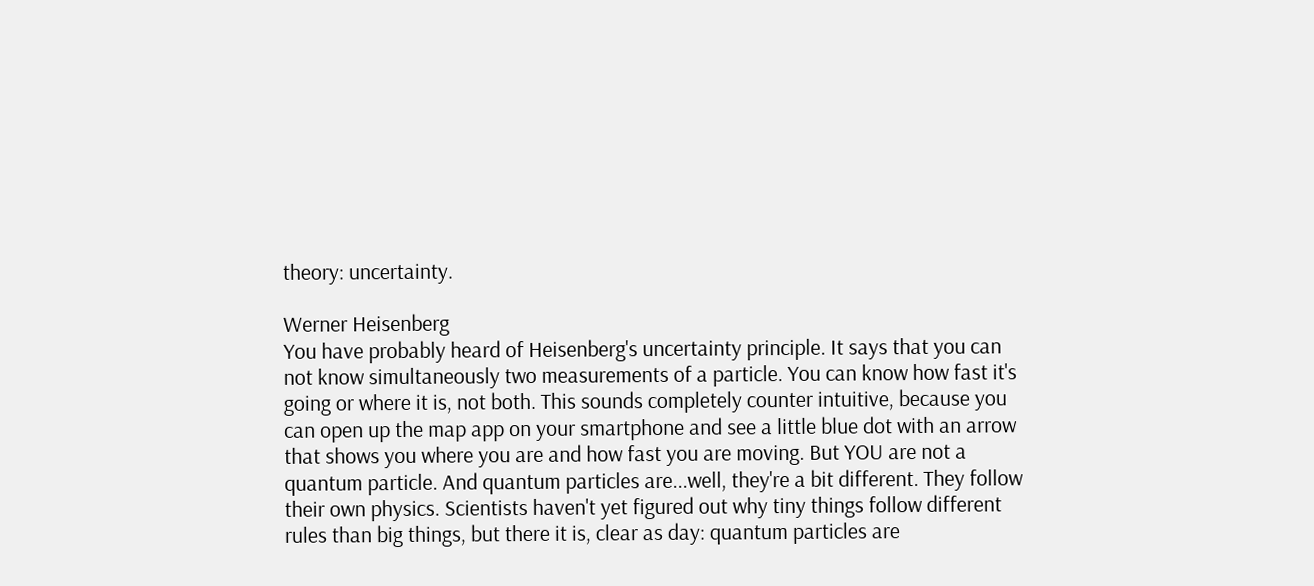theory: uncertainty.

Werner Heisenberg
You have probably heard of Heisenberg's uncertainty principle. It says that you can not know simultaneously two measurements of a particle. You can know how fast it's going or where it is, not both. This sounds completely counter intuitive, because you can open up the map app on your smartphone and see a little blue dot with an arrow that shows you where you are and how fast you are moving. But YOU are not a quantum particle. And quantum particles are...well, they're a bit different. They follow their own physics. Scientists haven't yet figured out why tiny things follow different rules than big things, but there it is, clear as day: quantum particles are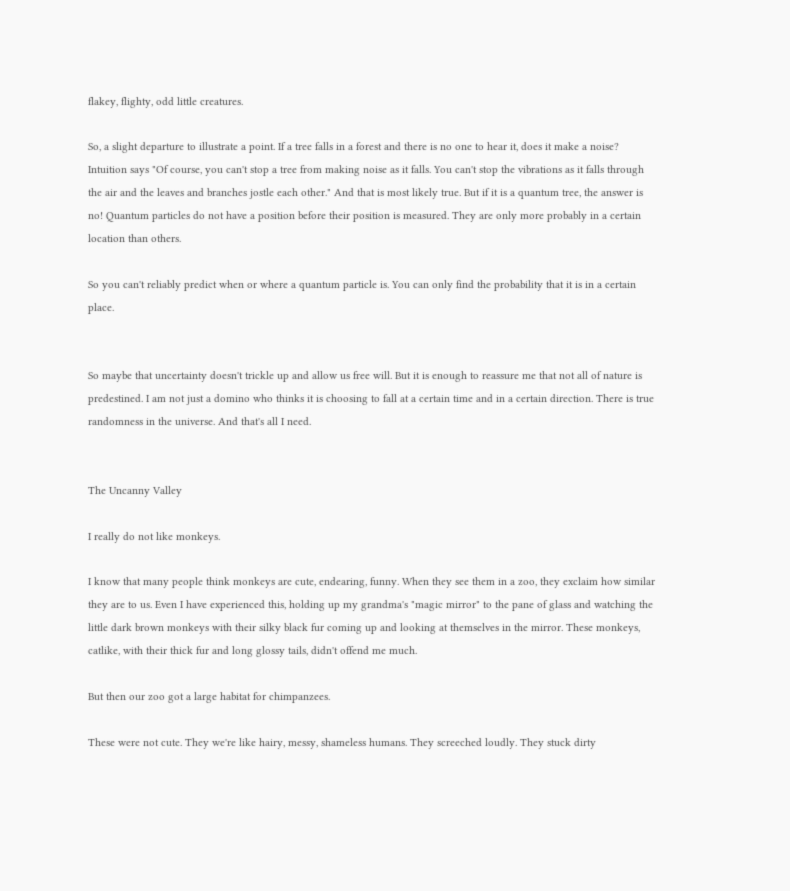flakey, flighty, odd little creatures.

So, a slight departure to illustrate a point. If a tree falls in a forest and there is no one to hear it, does it make a noise? Intuition says "Of course, you can't stop a tree from making noise as it falls. You can't stop the vibrations as it falls through the air and the leaves and branches jostle each other." And that is most likely true. But if it is a quantum tree, the answer is no! Quantum particles do not have a position before their position is measured. They are only more probably in a certain location than others.

So you can't reliably predict when or where a quantum particle is. You can only find the probability that it is in a certain place.


So maybe that uncertainty doesn't trickle up and allow us free will. But it is enough to reassure me that not all of nature is predestined. I am not just a domino who thinks it is choosing to fall at a certain time and in a certain direction. There is true randomness in the universe. And that's all I need.


The Uncanny Valley

I really do not like monkeys.

I know that many people think monkeys are cute, endearing, funny. When they see them in a zoo, they exclaim how similar they are to us. Even I have experienced this, holding up my grandma's "magic mirror" to the pane of glass and watching the little dark brown monkeys with their silky black fur coming up and looking at themselves in the mirror. These monkeys, catlike, with their thick fur and long glossy tails, didn't offend me much.

But then our zoo got a large habitat for chimpanzees.

These were not cute. They we're like hairy, messy, shameless humans. They screeched loudly. They stuck dirty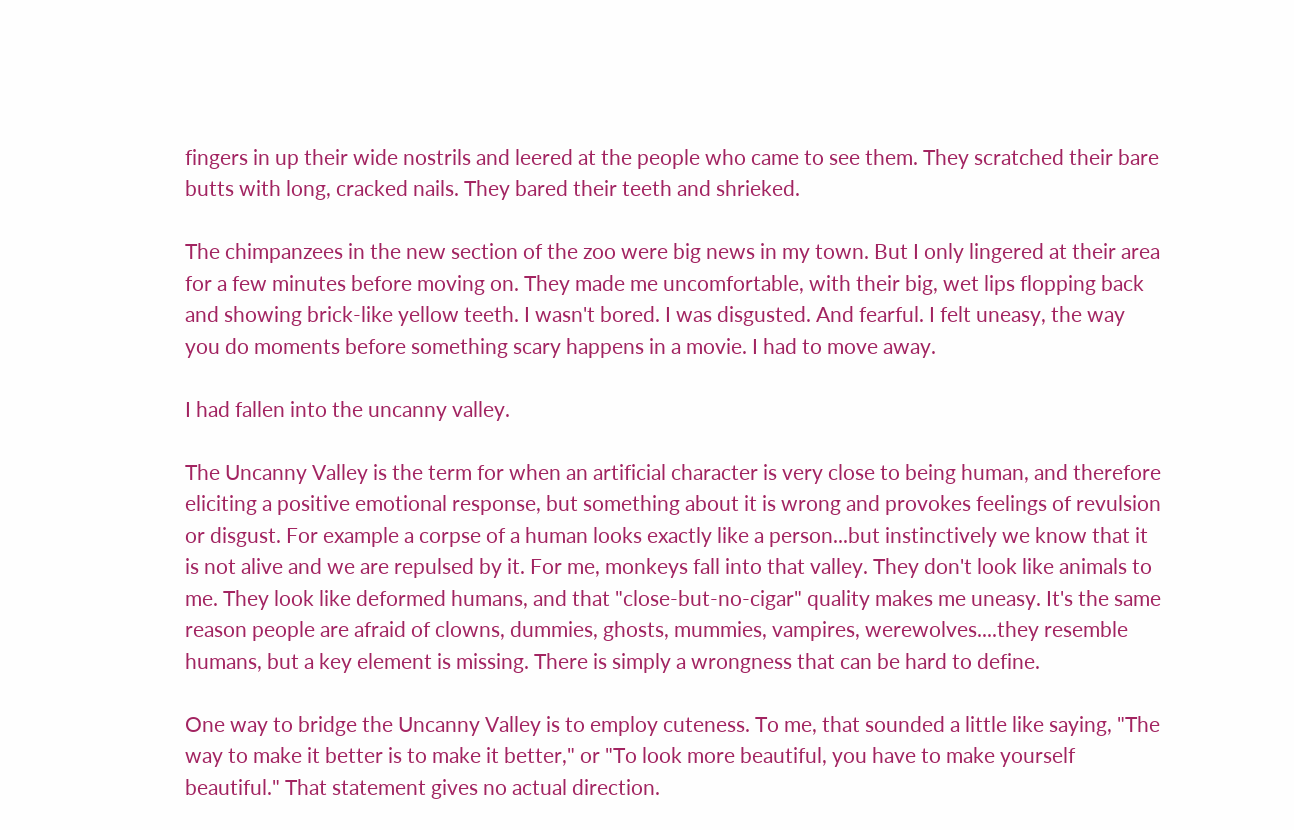fingers in up their wide nostrils and leered at the people who came to see them. They scratched their bare butts with long, cracked nails. They bared their teeth and shrieked.

The chimpanzees in the new section of the zoo were big news in my town. But I only lingered at their area for a few minutes before moving on. They made me uncomfortable, with their big, wet lips flopping back and showing brick-like yellow teeth. I wasn't bored. I was disgusted. And fearful. I felt uneasy, the way you do moments before something scary happens in a movie. I had to move away.

I had fallen into the uncanny valley.

The Uncanny Valley is the term for when an artificial character is very close to being human, and therefore eliciting a positive emotional response, but something about it is wrong and provokes feelings of revulsion or disgust. For example a corpse of a human looks exactly like a person...but instinctively we know that it is not alive and we are repulsed by it. For me, monkeys fall into that valley. They don't look like animals to me. They look like deformed humans, and that "close-but-no-cigar" quality makes me uneasy. It's the same reason people are afraid of clowns, dummies, ghosts, mummies, vampires, werewolves....they resemble humans, but a key element is missing. There is simply a wrongness that can be hard to define.

One way to bridge the Uncanny Valley is to employ cuteness. To me, that sounded a little like saying, "The way to make it better is to make it better," or "To look more beautiful, you have to make yourself beautiful." That statement gives no actual direction.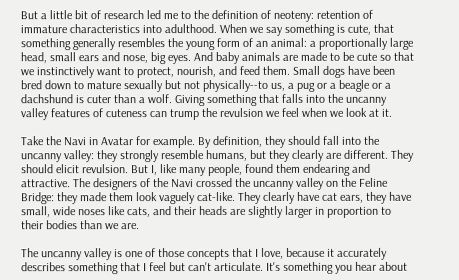But a little bit of research led me to the definition of neoteny: retention of immature characteristics into adulthood. When we say something is cute, that something generally resembles the young form of an animal: a proportionally large head, small ears and nose, big eyes. And baby animals are made to be cute so that we instinctively want to protect, nourish, and feed them. Small dogs have been bred down to mature sexually but not physically--to us, a pug or a beagle or a dachshund is cuter than a wolf. Giving something that falls into the uncanny valley features of cuteness can trump the revulsion we feel when we look at it.

Take the Navi in Avatar for example. By definition, they should fall into the uncanny valley: they strongly resemble humans, but they clearly are different. They should elicit revulsion. But I, like many people, found them endearing and attractive. The designers of the Navi crossed the uncanny valley on the Feline Bridge: they made them look vaguely cat-like. They clearly have cat ears, they have small, wide noses like cats, and their heads are slightly larger in proportion to their bodies than we are.

The uncanny valley is one of those concepts that I love, because it accurately describes something that I feel but can't articulate. It's something you hear about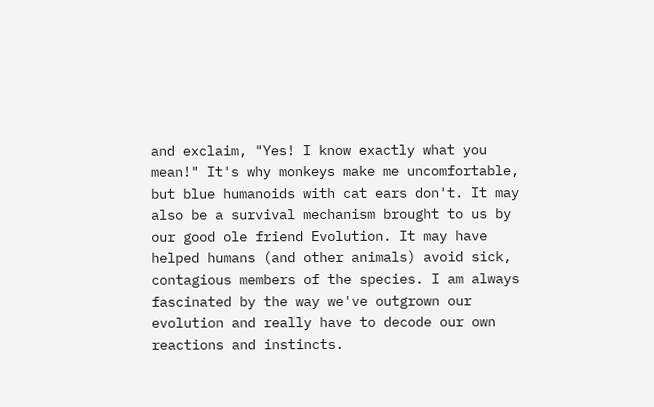and exclaim, "Yes! I know exactly what you mean!" It's why monkeys make me uncomfortable, but blue humanoids with cat ears don't. It may also be a survival mechanism brought to us by our good ole friend Evolution. It may have helped humans (and other animals) avoid sick, contagious members of the species. I am always fascinated by the way we've outgrown our evolution and really have to decode our own reactions and instincts.